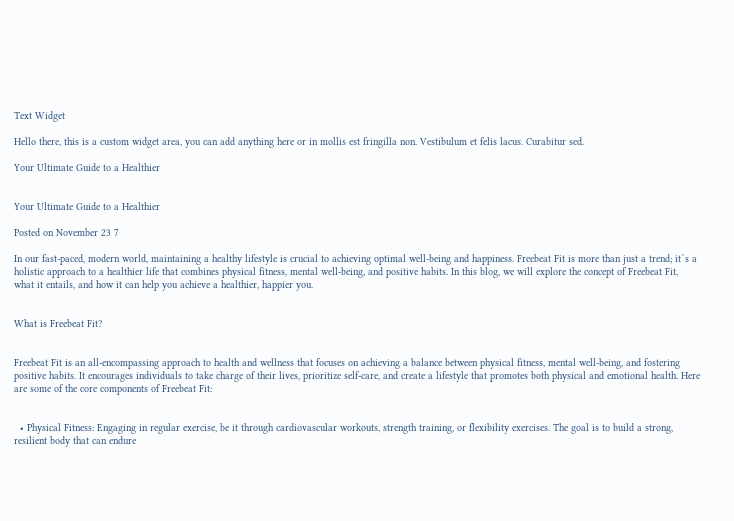Text Widget

Hello there, this is a custom widget area, you can add anything here or in mollis est fringilla non. Vestibulum et felis lacus. Curabitur sed.

Your Ultimate Guide to a Healthier


Your Ultimate Guide to a Healthier

Posted on November 23 7

In our fast-paced, modern world, maintaining a healthy lifestyle is crucial to achieving optimal well-being and happiness. Freebeat Fit is more than just a trend; it`s a holistic approach to a healthier life that combines physical fitness, mental well-being, and positive habits. In this blog, we will explore the concept of Freebeat Fit, what it entails, and how it can help you achieve a healthier, happier you.


What is Freebeat Fit?


Freebeat Fit is an all-encompassing approach to health and wellness that focuses on achieving a balance between physical fitness, mental well-being, and fostering positive habits. It encourages individuals to take charge of their lives, prioritize self-care, and create a lifestyle that promotes both physical and emotional health. Here are some of the core components of Freebeat Fit:


  • Physical Fitness: Engaging in regular exercise, be it through cardiovascular workouts, strength training, or flexibility exercises. The goal is to build a strong, resilient body that can endure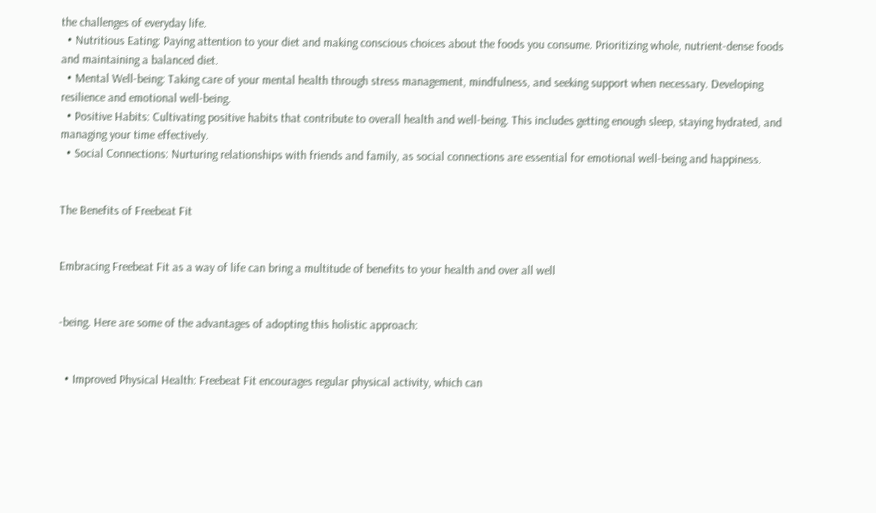the challenges of everyday life.
  • Nutritious Eating: Paying attention to your diet and making conscious choices about the foods you consume. Prioritizing whole, nutrient-dense foods and maintaining a balanced diet.
  • Mental Well-being: Taking care of your mental health through stress management, mindfulness, and seeking support when necessary. Developing resilience and emotional well-being.
  • Positive Habits: Cultivating positive habits that contribute to overall health and well-being. This includes getting enough sleep, staying hydrated, and managing your time effectively.
  • Social Connections: Nurturing relationships with friends and family, as social connections are essential for emotional well-being and happiness.


The Benefits of Freebeat Fit


Embracing Freebeat Fit as a way of life can bring a multitude of benefits to your health and over all well


-being. Here are some of the advantages of adopting this holistic approach:


  • Improved Physical Health: Freebeat Fit encourages regular physical activity, which can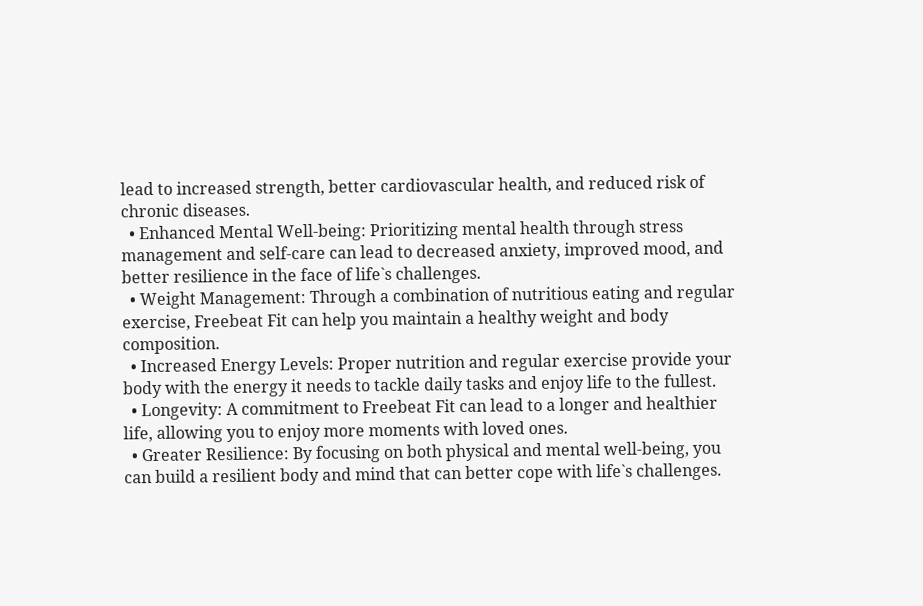lead to increased strength, better cardiovascular health, and reduced risk of chronic diseases.
  • Enhanced Mental Well-being: Prioritizing mental health through stress management and self-care can lead to decreased anxiety, improved mood, and better resilience in the face of life`s challenges.
  • Weight Management: Through a combination of nutritious eating and regular exercise, Freebeat Fit can help you maintain a healthy weight and body composition.
  • Increased Energy Levels: Proper nutrition and regular exercise provide your body with the energy it needs to tackle daily tasks and enjoy life to the fullest.
  • Longevity: A commitment to Freebeat Fit can lead to a longer and healthier life, allowing you to enjoy more moments with loved ones.
  • Greater Resilience: By focusing on both physical and mental well-being, you can build a resilient body and mind that can better cope with life`s challenges.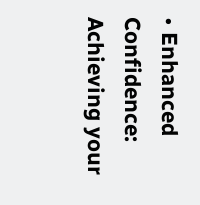• Enhanced Confidence: Achieving your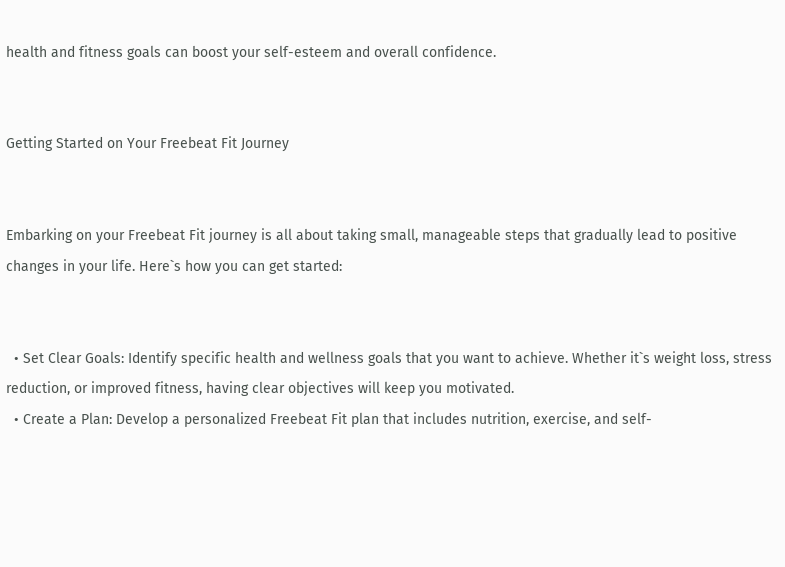health and fitness goals can boost your self-esteem and overall confidence.


Getting Started on Your Freebeat Fit Journey


Embarking on your Freebeat Fit journey is all about taking small, manageable steps that gradually lead to positive changes in your life. Here`s how you can get started:


  • Set Clear Goals: Identify specific health and wellness goals that you want to achieve. Whether it`s weight loss, stress reduction, or improved fitness, having clear objectives will keep you motivated.
  • Create a Plan: Develop a personalized Freebeat Fit plan that includes nutrition, exercise, and self-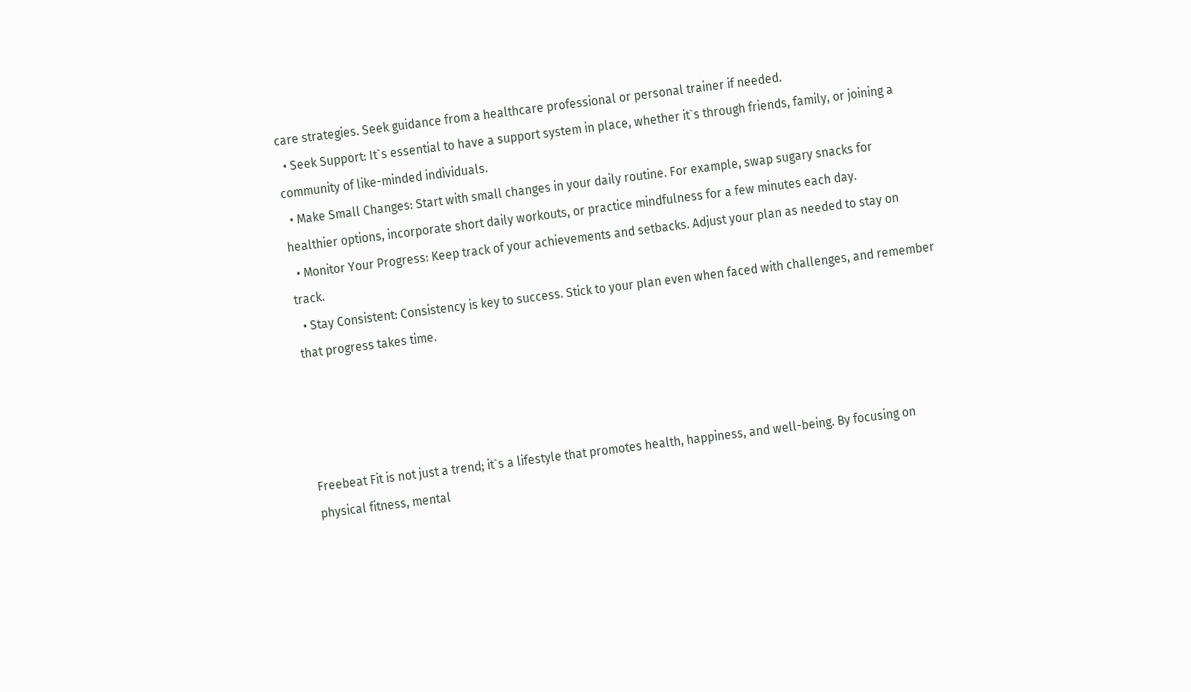care strategies. Seek guidance from a healthcare professional or personal trainer if needed.
  • Seek Support: It`s essential to have a support system in place, whether it`s through friends, family, or joining a community of like-minded individuals.
  • Make Small Changes: Start with small changes in your daily routine. For example, swap sugary snacks for healthier options, incorporate short daily workouts, or practice mindfulness for a few minutes each day.
  • Monitor Your Progress: Keep track of your achievements and setbacks. Adjust your plan as needed to stay on track.
  • Stay Consistent: Consistency is key to success. Stick to your plan even when faced with challenges, and remember that progress takes time.




Freebeat Fit is not just a trend; it`s a lifestyle that promotes health, happiness, and well-being. By focusing on physical fitness, mental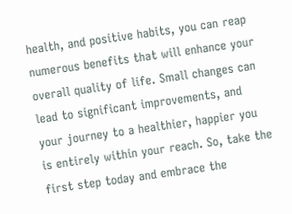health, and positive habits, you can reap numerous benefits that will enhance your overall quality of life. Small changes can lead to significant improvements, and your journey to a healthier, happier you is entirely within your reach. So, take the first step today and embrace the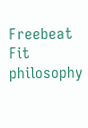Freebeat Fit philosophy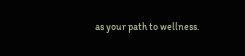as your path to wellness.